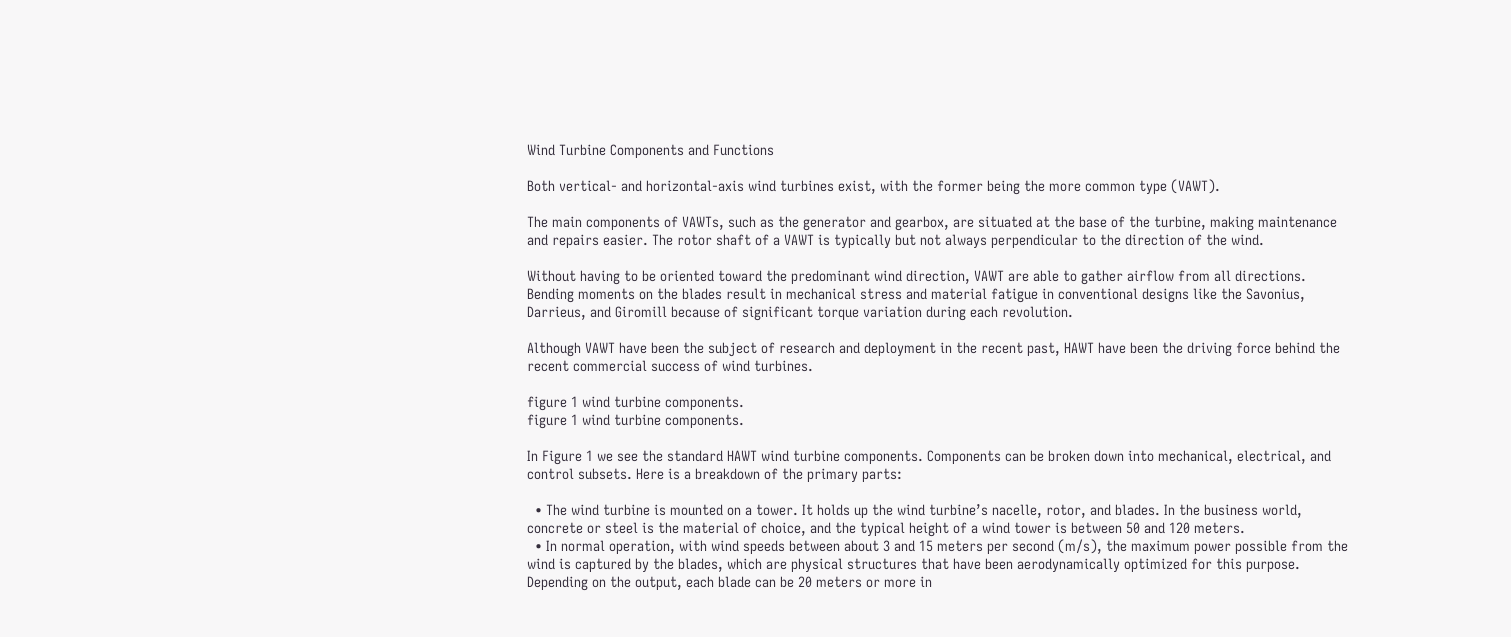Wind Turbine Components and Functions

Both vertical- and horizontal-axis wind turbines exist, with the former being the more common type (VAWT).

The main components of VAWTs, such as the generator and gearbox, are situated at the base of the turbine, making maintenance and repairs easier. The rotor shaft of a VAWT is typically but not always perpendicular to the direction of the wind.

Without having to be oriented toward the predominant wind direction, VAWT are able to gather airflow from all directions. Bending moments on the blades result in mechanical stress and material fatigue in conventional designs like the Savonius, Darrieus, and Giromill because of significant torque variation during each revolution.

Although VAWT have been the subject of research and deployment in the recent past, HAWT have been the driving force behind the recent commercial success of wind turbines.

figure 1 wind turbine components.
figure 1 wind turbine components.

In Figure 1 we see the standard HAWT wind turbine components. Components can be broken down into mechanical, electrical, and control subsets. Here is a breakdown of the primary parts:

  • The wind turbine is mounted on a tower. It holds up the wind turbine’s nacelle, rotor, and blades. In the business world, concrete or steel is the material of choice, and the typical height of a wind tower is between 50 and 120 meters.
  • In normal operation, with wind speeds between about 3 and 15 meters per second (m/s), the maximum power possible from the wind is captured by the blades, which are physical structures that have been aerodynamically optimized for this purpose. Depending on the output, each blade can be 20 meters or more in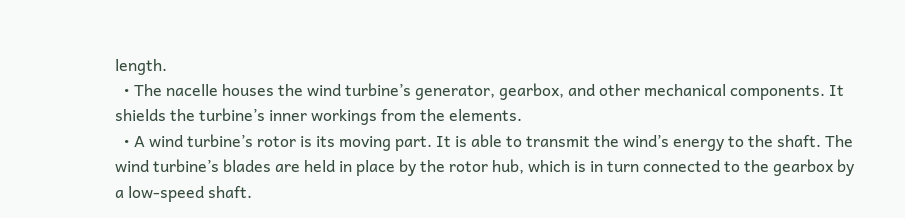length.
  • The nacelle houses the wind turbine’s generator, gearbox, and other mechanical components. It shields the turbine’s inner workings from the elements.
  • A wind turbine’s rotor is its moving part. It is able to transmit the wind’s energy to the shaft. The wind turbine’s blades are held in place by the rotor hub, which is in turn connected to the gearbox by a low-speed shaft.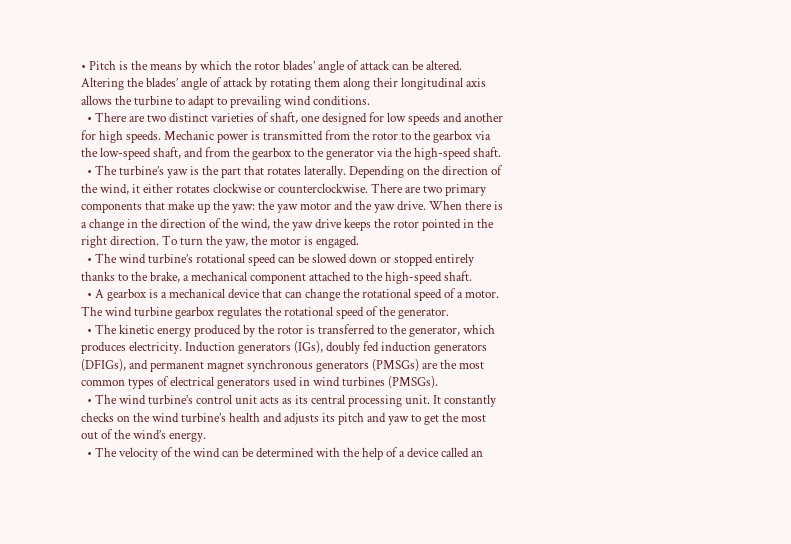• Pitch is the means by which the rotor blades’ angle of attack can be altered. Altering the blades’ angle of attack by rotating them along their longitudinal axis allows the turbine to adapt to prevailing wind conditions.
  • There are two distinct varieties of shaft, one designed for low speeds and another for high speeds. Mechanic power is transmitted from the rotor to the gearbox via the low-speed shaft, and from the gearbox to the generator via the high-speed shaft.
  • The turbine’s yaw is the part that rotates laterally. Depending on the direction of the wind, it either rotates clockwise or counterclockwise. There are two primary components that make up the yaw: the yaw motor and the yaw drive. When there is a change in the direction of the wind, the yaw drive keeps the rotor pointed in the right direction. To turn the yaw, the motor is engaged.
  • The wind turbine’s rotational speed can be slowed down or stopped entirely thanks to the brake, a mechanical component attached to the high-speed shaft.
  • A gearbox is a mechanical device that can change the rotational speed of a motor. The wind turbine gearbox regulates the rotational speed of the generator.
  • The kinetic energy produced by the rotor is transferred to the generator, which produces electricity. Induction generators (IGs), doubly fed induction generators (DFIGs), and permanent magnet synchronous generators (PMSGs) are the most common types of electrical generators used in wind turbines (PMSGs).
  • The wind turbine’s control unit acts as its central processing unit. It constantly checks on the wind turbine’s health and adjusts its pitch and yaw to get the most out of the wind’s energy.
  • The velocity of the wind can be determined with the help of a device called an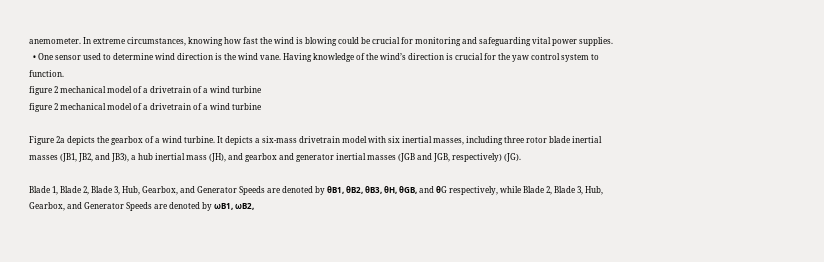anemometer. In extreme circumstances, knowing how fast the wind is blowing could be crucial for monitoring and safeguarding vital power supplies.
  • One sensor used to determine wind direction is the wind vane. Having knowledge of the wind’s direction is crucial for the yaw control system to function.
figure 2 mechanical model of a drivetrain of a wind turbine
figure 2 mechanical model of a drivetrain of a wind turbine

Figure 2a depicts the gearbox of a wind turbine. It depicts a six-mass drivetrain model with six inertial masses, including three rotor blade inertial masses (JB1, JB2, and JB3), a hub inertial mass (JH), and gearbox and generator inertial masses (JGB and JGB, respectively) (JG).

Blade 1, Blade 2, Blade 3, Hub, Gearbox, and Generator Speeds are denoted by θB1, θB2, θB3, θH, θGB, and θG respectively, while Blade 2, Blade 3, Hub, Gearbox, and Generator Speeds are denoted by ωB1, ωB2,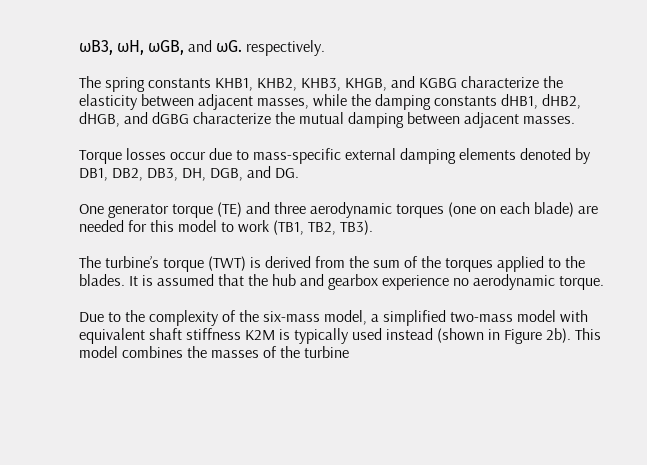ωB3, ωH, ωGB, and ωG. respectively.

The spring constants KHB1, KHB2, KHB3, KHGB, and KGBG characterize the elasticity between adjacent masses, while the damping constants dHB1, dHB2, dHGB, and dGBG characterize the mutual damping between adjacent masses.

Torque losses occur due to mass-specific external damping elements denoted by DB1, DB2, DB3, DH, DGB, and DG.

One generator torque (TE) and three aerodynamic torques (one on each blade) are needed for this model to work (TB1, TB2, TB3).

The turbine’s torque (TWT) is derived from the sum of the torques applied to the blades. It is assumed that the hub and gearbox experience no aerodynamic torque.

Due to the complexity of the six-mass model, a simplified two-mass model with equivalent shaft stiffness K2M is typically used instead (shown in Figure 2b). This model combines the masses of the turbine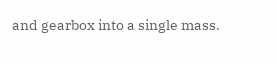and gearbox into a single mass.